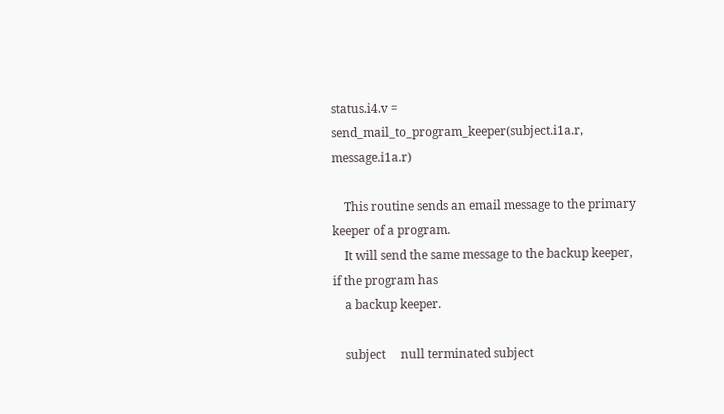status.i4.v = send_mail_to_program_keeper(subject.i1a.r, message.i1a.r)

    This routine sends an email message to the primary keeper of a program.
    It will send the same message to the backup keeper, if the program has
    a backup keeper.

    subject     null terminated subject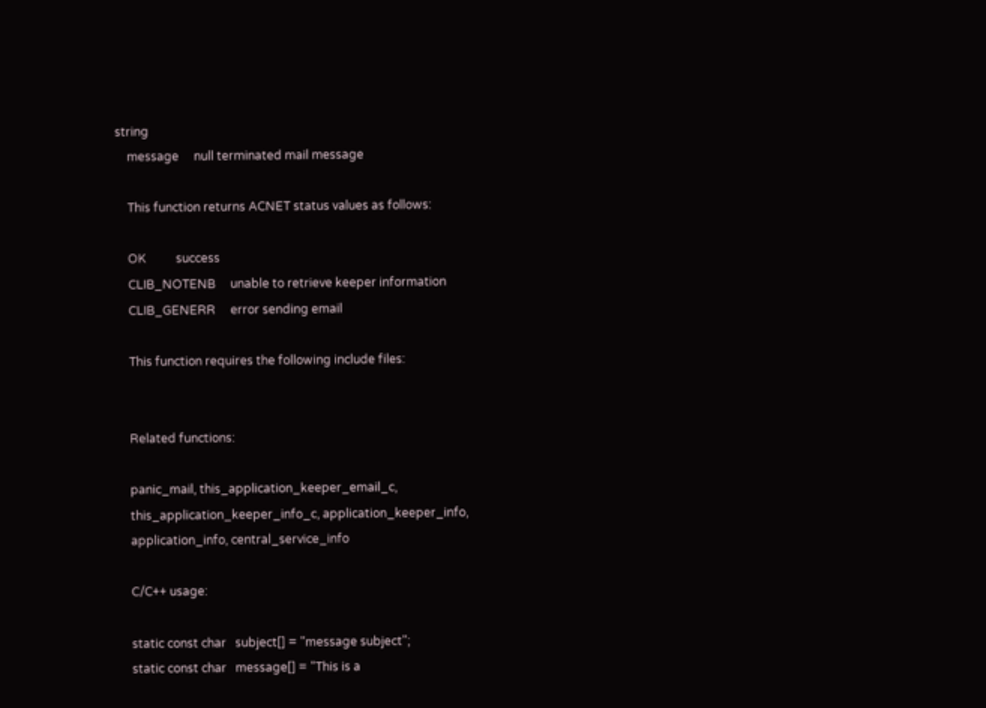string
    message     null terminated mail message

    This function returns ACNET status values as follows:

    OK          success
    CLIB_NOTENB     unable to retrieve keeper information
    CLIB_GENERR     error sending email

    This function requires the following include files:


    Related functions:

    panic_mail, this_application_keeper_email_c,
    this_application_keeper_info_c, application_keeper_info,
    application_info, central_service_info

    C/C++ usage:

    static const char   subject[] = "message subject";
    static const char   message[] = "This is a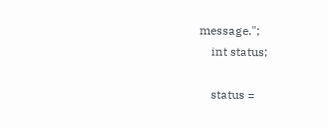message.";
    int status;

    status =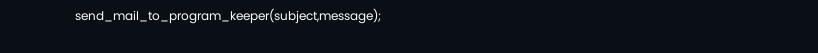send_mail_to_program_keeper(subject,message);